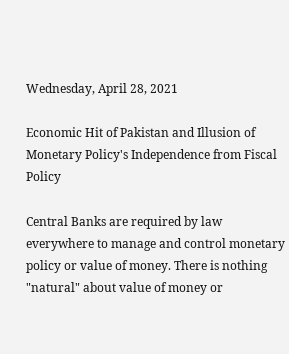Wednesday, April 28, 2021

Economic Hit of Pakistan and Illusion of Monetary Policy's Independence from Fiscal Policy

Central Banks are required by law everywhere to manage and control monetary policy or value of money. There is nothing "natural" about value of money or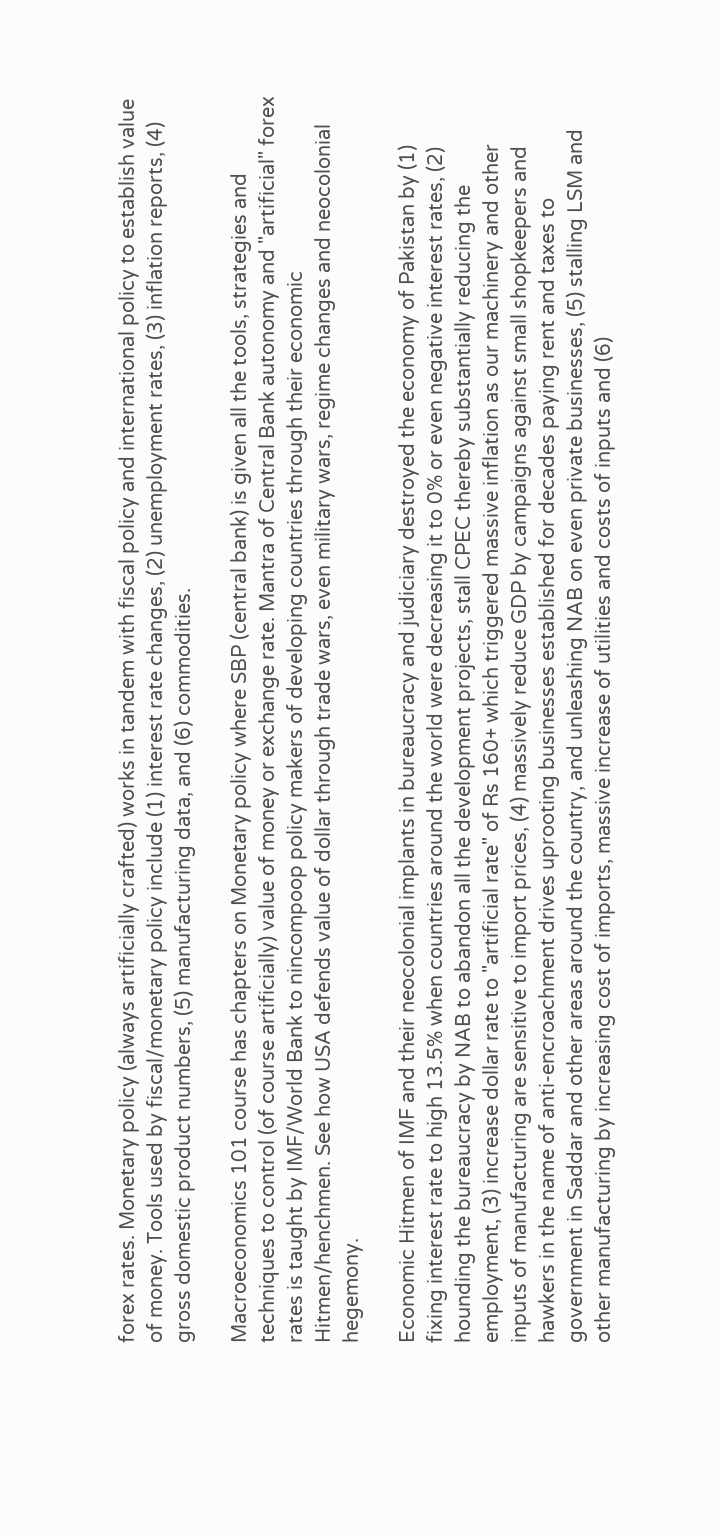forex rates. Monetary policy (always artificially crafted) works in tandem with fiscal policy and international policy to establish value of money. Tools used by fiscal/monetary policy include (1) interest rate changes, (2) unemployment rates, (3) inflation reports, (4) gross domestic product numbers, (5) manufacturing data, and (6) commodities.

Macroeconomics 101 course has chapters on Monetary policy where SBP (central bank) is given all the tools, strategies and techniques to control (of course artificially) value of money or exchange rate. Mantra of Central Bank autonomy and "artificial" forex rates is taught by IMF/World Bank to nincompoop policy makers of developing countries through their economic Hitmen/henchmen. See how USA defends value of dollar through trade wars, even military wars, regime changes and neocolonial hegemony.

Economic Hitmen of IMF and their neocolonial implants in bureaucracy and judiciary destroyed the economy of Pakistan by (1) fixing interest rate to high 13.5% when countries around the world were decreasing it to 0% or even negative interest rates, (2) hounding the bureaucracy by NAB to abandon all the development projects, stall CPEC thereby substantially reducing the employment, (3) increase dollar rate to "artificial rate" of Rs 160+ which triggered massive inflation as our machinery and other inputs of manufacturing are sensitive to import prices, (4) massively reduce GDP by campaigns against small shopkeepers and hawkers in the name of anti-encroachment drives uprooting businesses established for decades paying rent and taxes to government in Saddar and other areas around the country, and unleashing NAB on even private businesses, (5) stalling LSM and other manufacturing by increasing cost of imports, massive increase of utilities and costs of inputs and (6)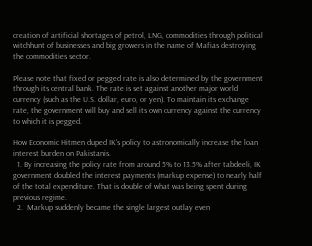creation of artificial shortages of petrol, LNG, commodities through political witchhunt of businesses and big growers in the name of Mafias destroying the commodities sector.

Please note that fixed or pegged rate is also determined by the government through its central bank. The rate is set against another major world currency (such as the U.S. dollar, euro, or yen). To maintain its exchange rate, the government will buy and sell its own currency against the currency to which it is pegged.

How Economic Hitmen duped IK's policy to astronomically increase the loan interest burden on Pakistanis.
  1. By increasing the policy rate from around 5% to 13.5% after tabdeeli, IK government doubled the interest payments (markup expense) to nearly half of the total expenditure. That is double of what was being spent during previous regime.
  2.  Markup suddenly became the single largest outlay even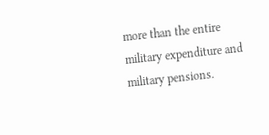more than the entire military expenditure and military pensions.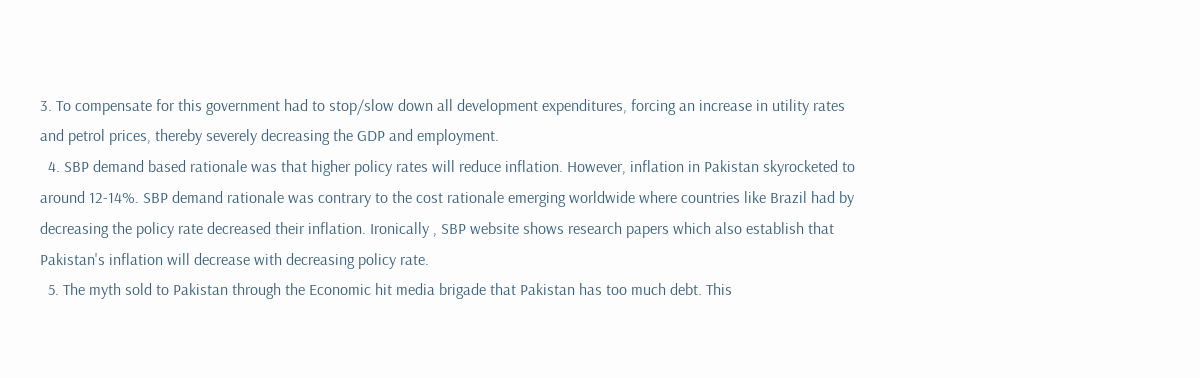3. To compensate for this government had to stop/slow down all development expenditures, forcing an increase in utility rates and petrol prices, thereby severely decreasing the GDP and employment.
  4. SBP demand based rationale was that higher policy rates will reduce inflation. However, inflation in Pakistan skyrocketed to around 12-14%. SBP demand rationale was contrary to the cost rationale emerging worldwide where countries like Brazil had by decreasing the policy rate decreased their inflation. Ironically , SBP website shows research papers which also establish that Pakistan's inflation will decrease with decreasing policy rate.
  5. The myth sold to Pakistan through the Economic hit media brigade that Pakistan has too much debt. This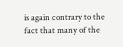is again contrary to the fact that many of the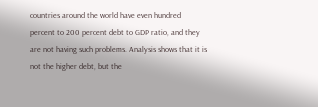countries around the world have even hundred percent to 200 percent debt to GDP ratio, and they are not having such problems. Analysis shows that it is not the higher debt, but the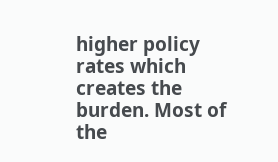higher policy rates which creates the burden. Most of the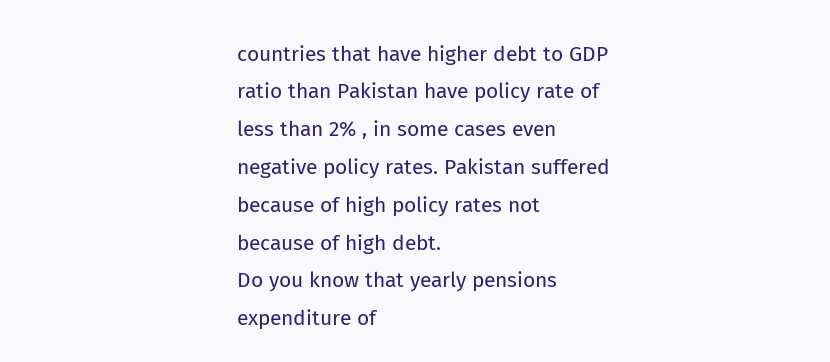countries that have higher debt to GDP ratio than Pakistan have policy rate of less than 2% , in some cases even negative policy rates. Pakistan suffered because of high policy rates not because of high debt.
Do you know that yearly pensions expenditure of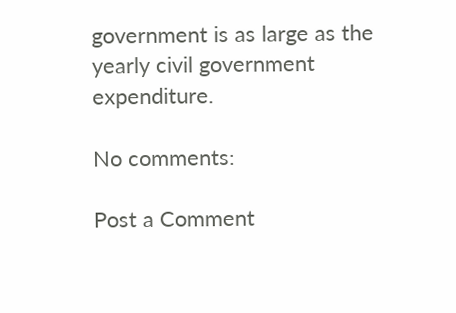government is as large as the yearly civil government expenditure.

No comments:

Post a Comment